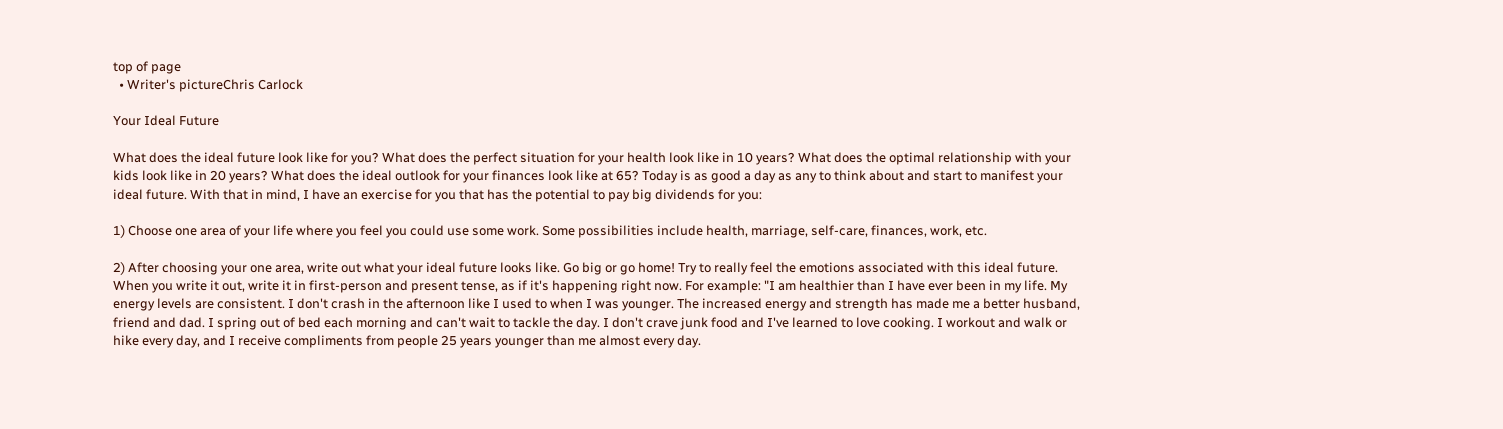top of page
  • Writer's pictureChris Carlock

Your Ideal Future

What does the ideal future look like for you? What does the perfect situation for your health look like in 10 years? What does the optimal relationship with your kids look like in 20 years? What does the ideal outlook for your finances look like at 65? Today is as good a day as any to think about and start to manifest your ideal future. With that in mind, I have an exercise for you that has the potential to pay big dividends for you:

1) Choose one area of your life where you feel you could use some work. Some possibilities include health, marriage, self-care, finances, work, etc.

2) After choosing your one area, write out what your ideal future looks like. Go big or go home! Try to really feel the emotions associated with this ideal future. When you write it out, write it in first-person and present tense, as if it's happening right now. For example: "I am healthier than I have ever been in my life. My energy levels are consistent. I don't crash in the afternoon like I used to when I was younger. The increased energy and strength has made me a better husband, friend and dad. I spring out of bed each morning and can't wait to tackle the day. I don't crave junk food and I've learned to love cooking. I workout and walk or hike every day, and I receive compliments from people 25 years younger than me almost every day.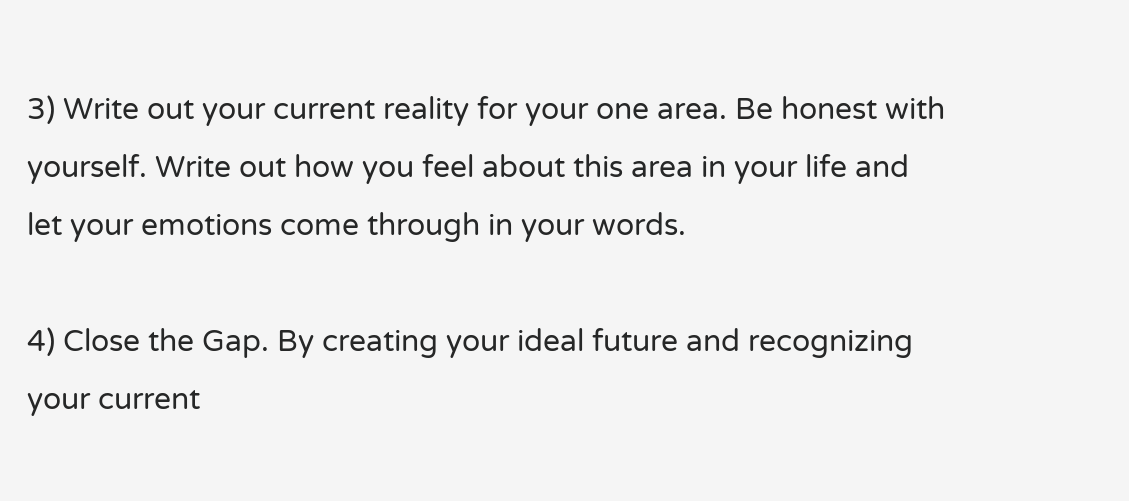3) Write out your current reality for your one area. Be honest with yourself. Write out how you feel about this area in your life and let your emotions come through in your words.

4) Close the Gap. By creating your ideal future and recognizing your current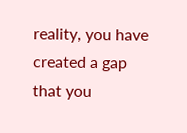reality, you have created a gap that you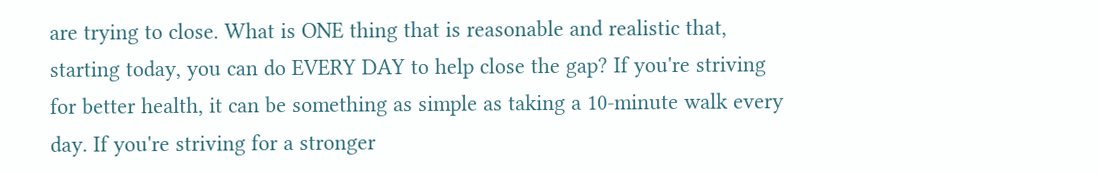are trying to close. What is ONE thing that is reasonable and realistic that, starting today, you can do EVERY DAY to help close the gap? If you're striving for better health, it can be something as simple as taking a 10-minute walk every day. If you're striving for a stronger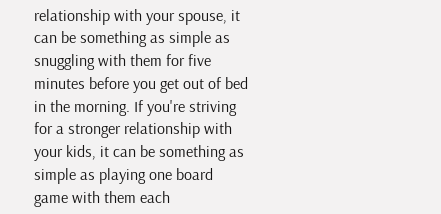relationship with your spouse, it can be something as simple as snuggling with them for five minutes before you get out of bed in the morning. If you're striving for a stronger relationship with your kids, it can be something as simple as playing one board game with them each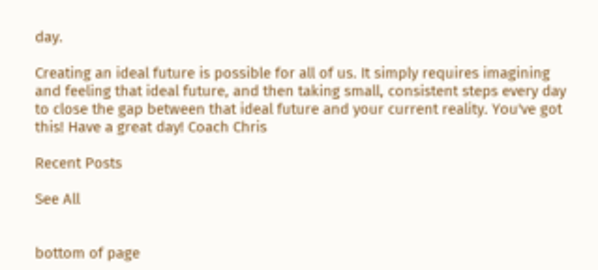day.

Creating an ideal future is possible for all of us. It simply requires imagining and feeling that ideal future, and then taking small, consistent steps every day to close the gap between that ideal future and your current reality. You've got this! Have a great day! Coach Chris

Recent Posts

See All


bottom of page